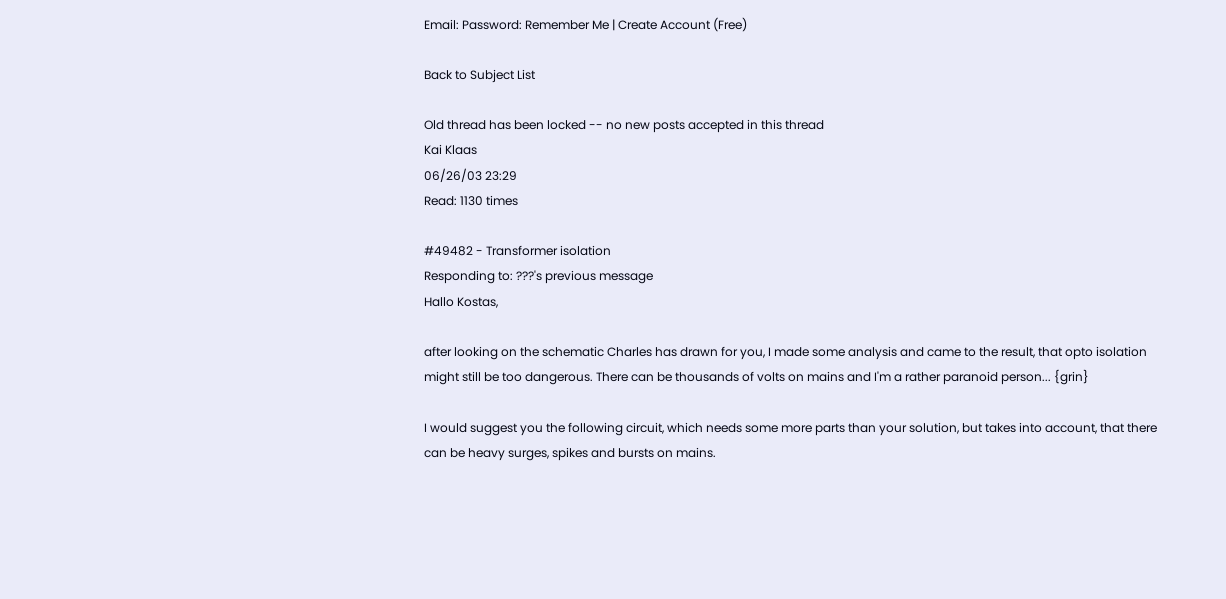Email: Password: Remember Me | Create Account (Free)

Back to Subject List

Old thread has been locked -- no new posts accepted in this thread
Kai Klaas
06/26/03 23:29
Read: 1130 times

#49482 - Transformer isolation
Responding to: ???'s previous message
Hallo Kostas,

after looking on the schematic Charles has drawn for you, I made some analysis and came to the result, that opto isolation might still be too dangerous. There can be thousands of volts on mains and I'm a rather paranoid person... {grin}

I would suggest you the following circuit, which needs some more parts than your solution, but takes into account, that there can be heavy surges, spikes and bursts on mains.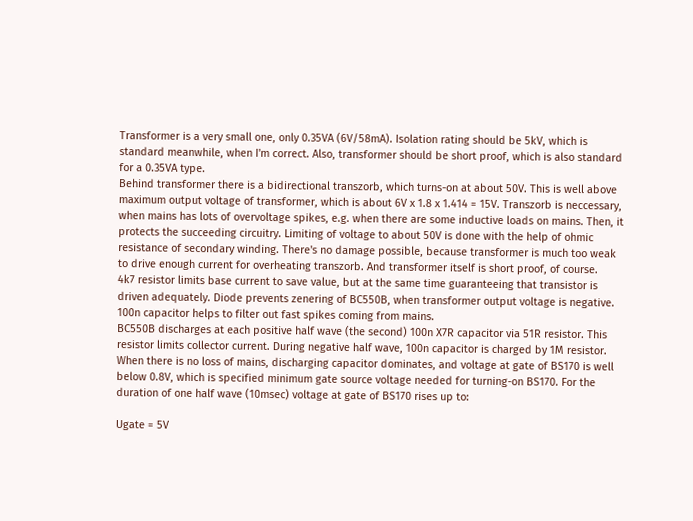Transformer is a very small one, only 0.35VA (6V/58mA). Isolation rating should be 5kV, which is standard meanwhile, when I'm correct. Also, transformer should be short proof, which is also standard for a 0.35VA type.
Behind transformer there is a bidirectional transzorb, which turns-on at about 50V. This is well above maximum output voltage of transformer, which is about 6V x 1.8 x 1.414 = 15V. Transzorb is neccessary, when mains has lots of overvoltage spikes, e.g. when there are some inductive loads on mains. Then, it protects the succeeding circuitry. Limiting of voltage to about 50V is done with the help of ohmic resistance of secondary winding. There's no damage possible, because transformer is much too weak to drive enough current for overheating transzorb. And transformer itself is short proof, of course.
4k7 resistor limits base current to save value, but at the same time guaranteeing that transistor is driven adequately. Diode prevents zenering of BC550B, when transformer output voltage is negative. 100n capacitor helps to filter out fast spikes coming from mains.
BC550B discharges at each positive half wave (the second) 100n X7R capacitor via 51R resistor. This resistor limits collector current. During negative half wave, 100n capacitor is charged by 1M resistor. When there is no loss of mains, discharging capacitor dominates, and voltage at gate of BS170 is well below 0.8V, which is specified minimum gate source voltage needed for turning-on BS170. For the duration of one half wave (10msec) voltage at gate of BS170 rises up to:

Ugate = 5V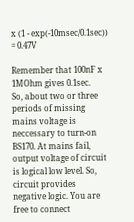x (1 - exp(-10msec/0.1sec)) = 0.47V

Remember that 100nF x 1MOhm gives 0.1sec.
So, about two or three periods of missing mains voltage is neccessary to turn-on BS170. At mains fail, output voltage of circuit is logical low level. So, circuit provides negative logic. You are free to connect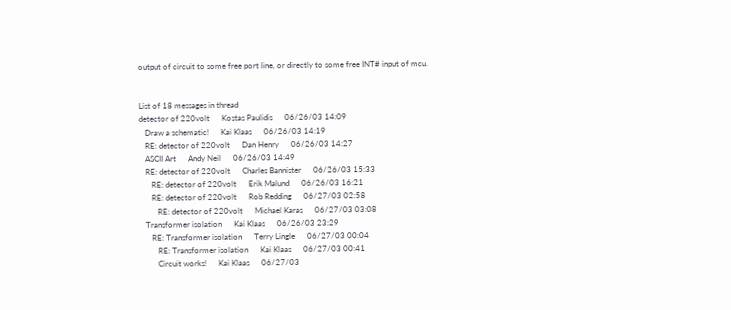output of circuit to some free port line, or directly to some free INT# input of mcu.


List of 18 messages in thread
detector of 220volt      Kostas Paulidis      06/26/03 14:09
   Draw a schematic!      Kai Klaas      06/26/03 14:19
   RE: detector of 220volt      Dan Henry      06/26/03 14:27
   ASCII Art      Andy Neil      06/26/03 14:49
   RE: detector of 220volt      Charles Bannister      06/26/03 15:33
      RE: detector of 220volt      Erik Malund      06/26/03 16:21
      RE: detector of 220volt      Rob Redding      06/27/03 02:58
         RE: detector of 220volt      Michael Karas      06/27/03 03:08
   Transformer isolation      Kai Klaas      06/26/03 23:29
      RE: Transformer isolation      Terry Lingle      06/27/03 00:04
         RE: Transformer isolation      Kai Klaas      06/27/03 00:41
         Circuit works!      Kai Klaas      06/27/03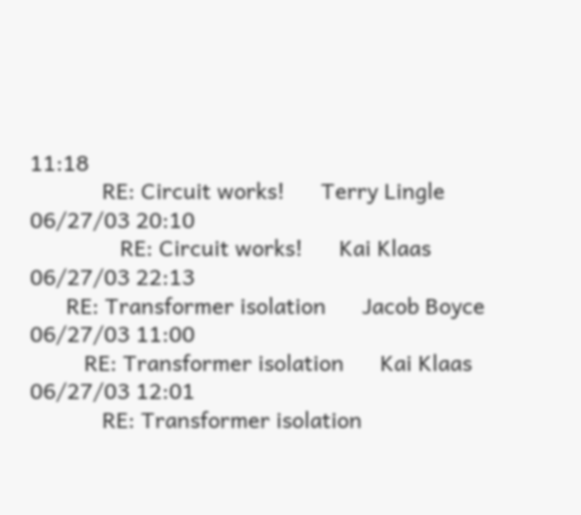11:18
            RE: Circuit works!      Terry Lingle      06/27/03 20:10
               RE: Circuit works!      Kai Klaas      06/27/03 22:13
      RE: Transformer isolation      Jacob Boyce      06/27/03 11:00
         RE: Transformer isolation      Kai Klaas      06/27/03 12:01
            RE: Transformer isolation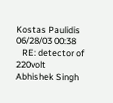Kostas Paulidis      06/28/03 00:38
   RE: detector of 220volt      Abhishek Singh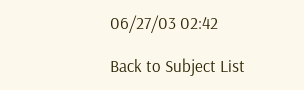06/27/03 02:42

Back to Subject List